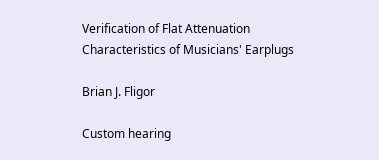Verification of Flat Attenuation Characteristics of Musicians' Earplugs

Brian J. Fligor

Custom hearing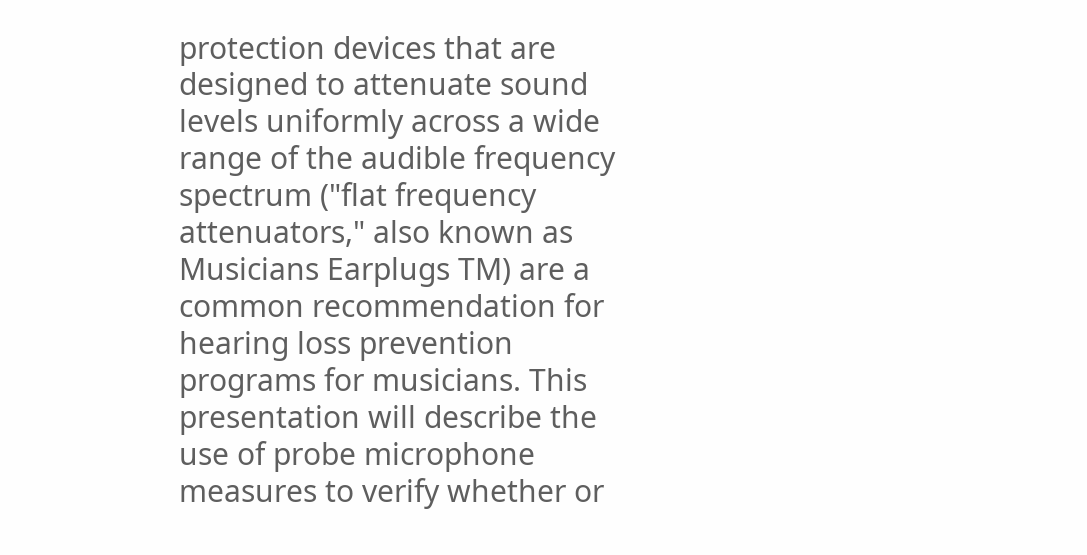protection devices that are designed to attenuate sound levels uniformly across a wide range of the audible frequency spectrum ("flat frequency attenuators," also known as Musicians Earplugs TM) are a common recommendation for hearing loss prevention programs for musicians. This presentation will describe the use of probe microphone measures to verify whether or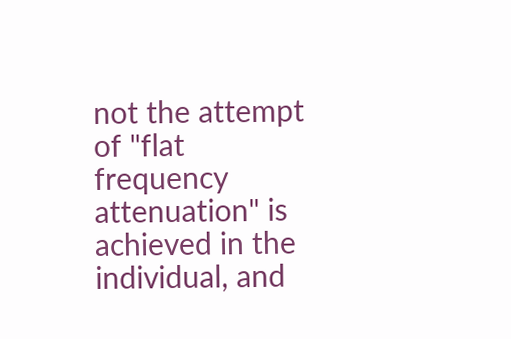not the attempt of "flat frequency attenuation" is achieved in the individual, and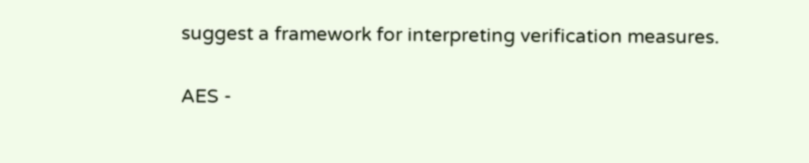suggest a framework for interpreting verification measures.


AES -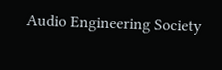Audio Engineering Society